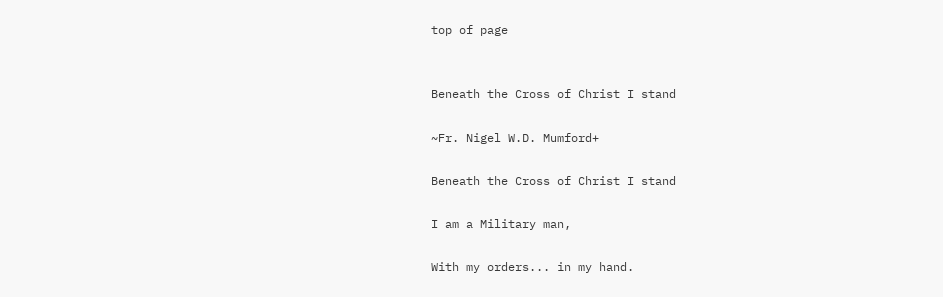top of page


Beneath the Cross of Christ I stand

~Fr. Nigel W.D. Mumford+

Beneath the Cross of Christ I stand

I am a Military man,

With my orders... in my hand.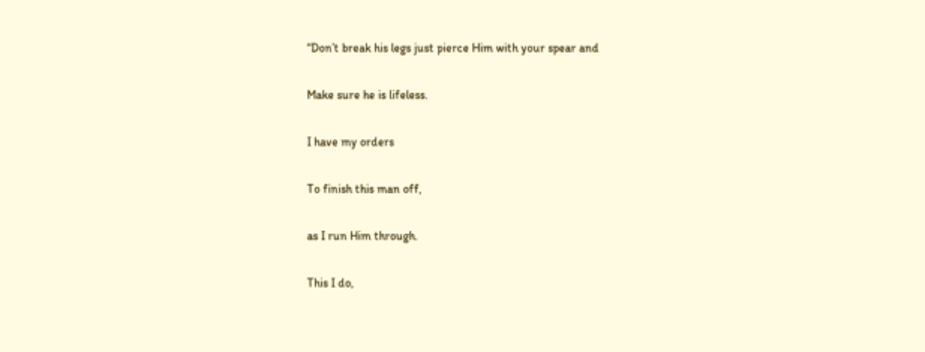“Don’t break his legs just pierce Him with your spear and

Make sure he is lifeless.

I have my orders

To finish this man off,

as I run Him through.

This I do,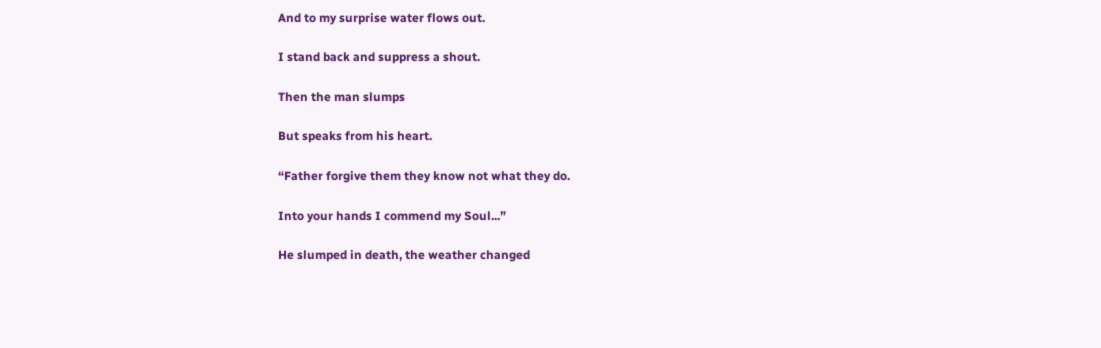And to my surprise water flows out.

I stand back and suppress a shout.

Then the man slumps

But speaks from his heart.

“Father forgive them they know not what they do.

Into your hands I commend my Soul...”

He slumped in death, the weather changed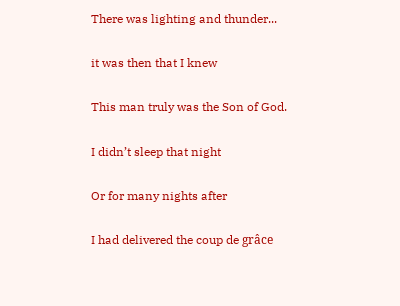There was lighting and thunder...

it was then that I knew

This man truly was the Son of God.

I didn’t sleep that night

Or for many nights after

I had delivered the coup de grâce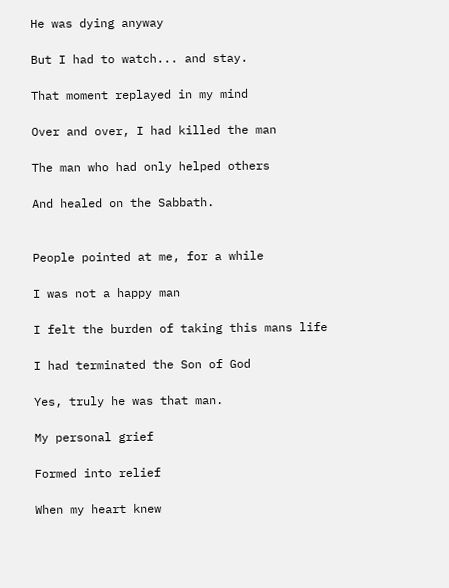He was dying anyway

But I had to watch... and stay.

That moment replayed in my mind

Over and over, I had killed the man

The man who had only helped others

And healed on the Sabbath.


People pointed at me, for a while

I was not a happy man

I felt the burden of taking this mans life

I had terminated the Son of God

Yes, truly he was that man.

My personal grief

Formed into relief

When my heart knew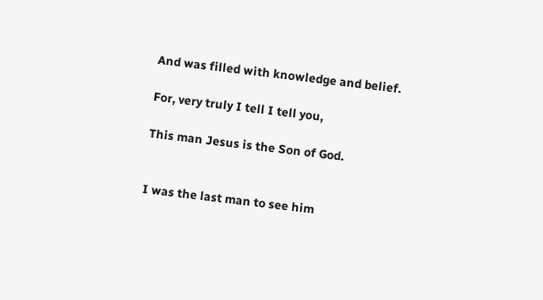And was filled with knowledge and belief.

For, very truly I tell I tell you,

This man Jesus is the Son of God.


I was the last man to see him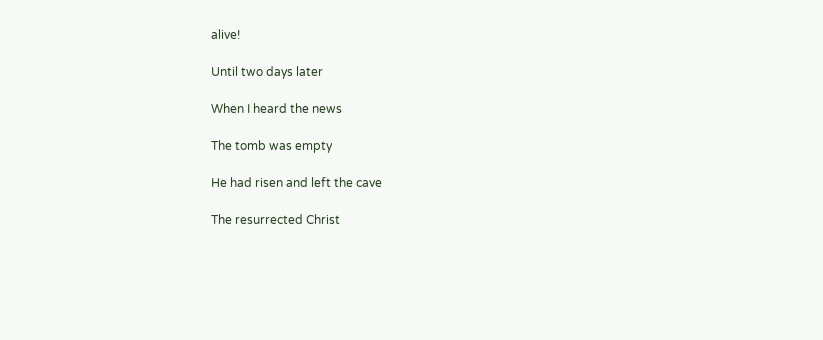alive!

Until two days later

When I heard the news

The tomb was empty

He had risen and left the cave

The resurrected Christ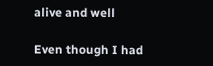alive and well

Even though I had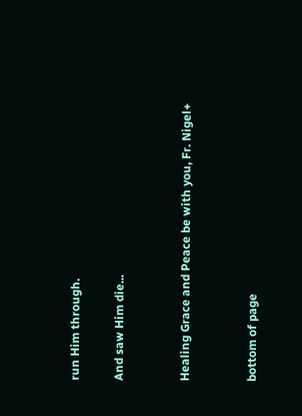run Him through.

And saw Him die...


Healing Grace and Peace be with you, Fr. Nigel+


bottom of page